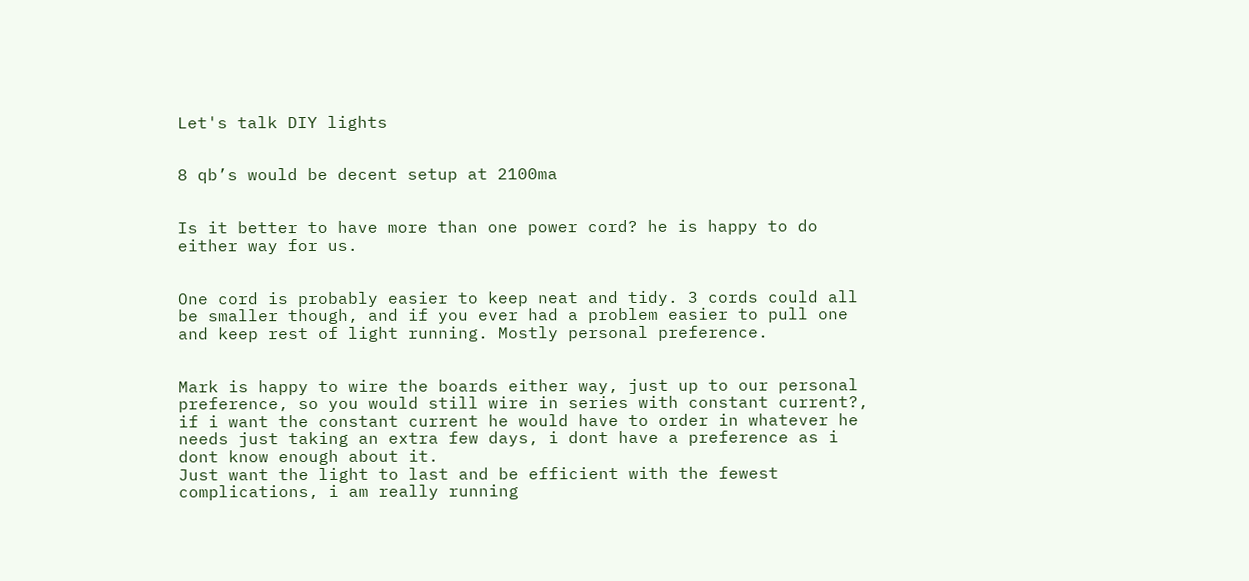Let's talk DIY lights


8 qb’s would be decent setup at 2100ma


Is it better to have more than one power cord? he is happy to do either way for us.


One cord is probably easier to keep neat and tidy. 3 cords could all be smaller though, and if you ever had a problem easier to pull one and keep rest of light running. Mostly personal preference.


Mark is happy to wire the boards either way, just up to our personal preference, so you would still wire in series with constant current?, if i want the constant current he would have to order in whatever he needs just taking an extra few days, i dont have a preference as i dont know enough about it.
Just want the light to last and be efficient with the fewest complications, i am really running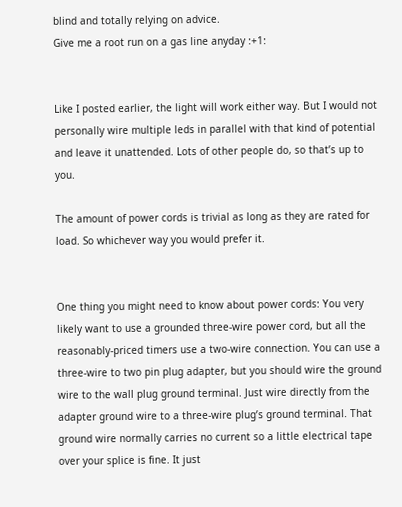blind and totally relying on advice.
Give me a root run on a gas line anyday :+1:


Like I posted earlier, the light will work either way. But I would not personally wire multiple leds in parallel with that kind of potential and leave it unattended. Lots of other people do, so that’s up to you.

The amount of power cords is trivial as long as they are rated for load. So whichever way you would prefer it.


One thing you might need to know about power cords: You very likely want to use a grounded three-wire power cord, but all the reasonably-priced timers use a two-wire connection. You can use a three-wire to two pin plug adapter, but you should wire the ground wire to the wall plug ground terminal. Just wire directly from the adapter ground wire to a three-wire plug’s ground terminal. That ground wire normally carries no current so a little electrical tape over your splice is fine. It just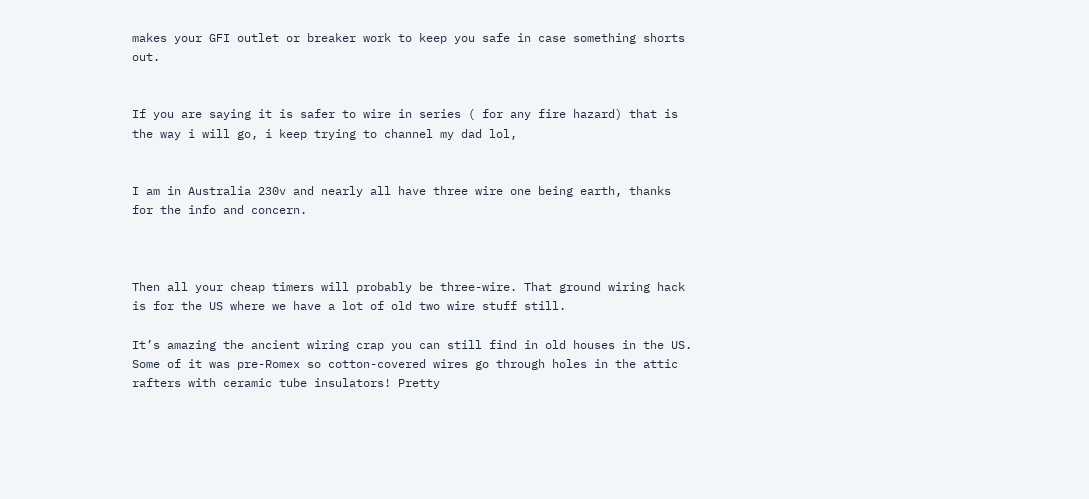makes your GFI outlet or breaker work to keep you safe in case something shorts out.


If you are saying it is safer to wire in series ( for any fire hazard) that is the way i will go, i keep trying to channel my dad lol,


I am in Australia 230v and nearly all have three wire one being earth, thanks for the info and concern.



Then all your cheap timers will probably be three-wire. That ground wiring hack is for the US where we have a lot of old two wire stuff still.

It’s amazing the ancient wiring crap you can still find in old houses in the US. Some of it was pre-Romex so cotton-covered wires go through holes in the attic rafters with ceramic tube insulators! Pretty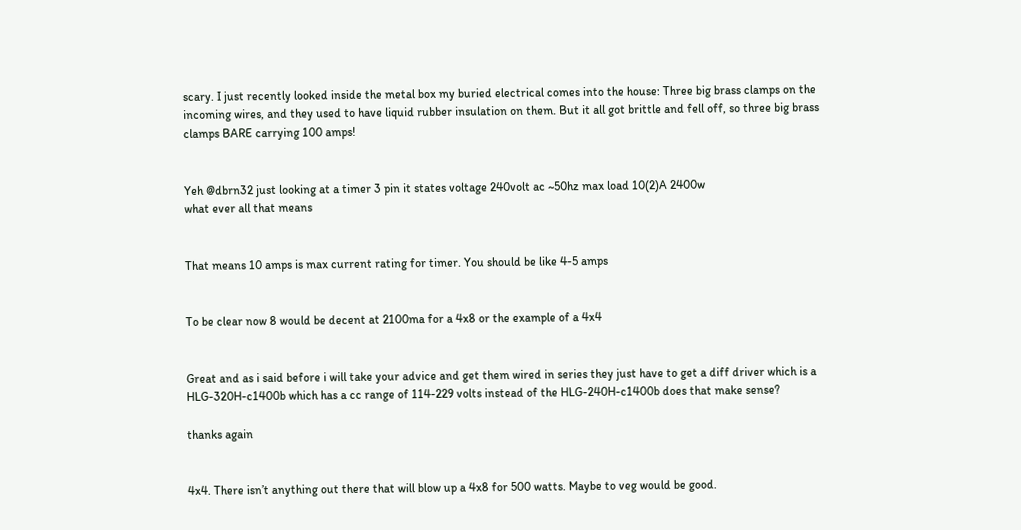scary. I just recently looked inside the metal box my buried electrical comes into the house: Three big brass clamps on the incoming wires, and they used to have liquid rubber insulation on them. But it all got brittle and fell off, so three big brass clamps BARE carrying 100 amps!


Yeh @dbrn32 just looking at a timer 3 pin it states voltage 240volt ac ~50hz max load 10(2)A 2400w
what ever all that means


That means 10 amps is max current rating for timer. You should be like 4-5 amps


To be clear now 8 would be decent at 2100ma for a 4x8 or the example of a 4x4


Great and as i said before i will take your advice and get them wired in series they just have to get a diff driver which is a HLG-320H-c1400b which has a cc range of 114-229 volts instead of the HLG-240H-c1400b does that make sense?

thanks again


4x4. There isn’t anything out there that will blow up a 4x8 for 500 watts. Maybe to veg would be good.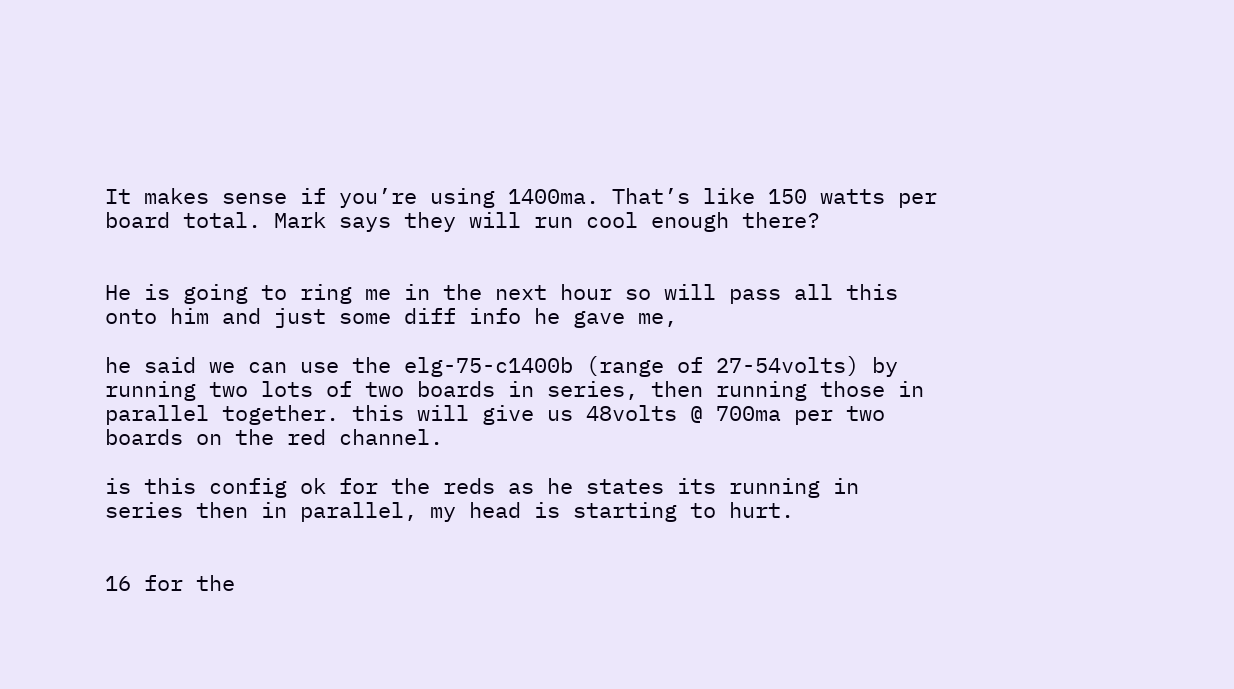It makes sense if you’re using 1400ma. That’s like 150 watts per board total. Mark says they will run cool enough there?


He is going to ring me in the next hour so will pass all this onto him and just some diff info he gave me,

he said we can use the elg-75-c1400b (range of 27-54volts) by running two lots of two boards in series, then running those in parallel together. this will give us 48volts @ 700ma per two boards on the red channel.

is this config ok for the reds as he states its running in series then in parallel, my head is starting to hurt.


16 for the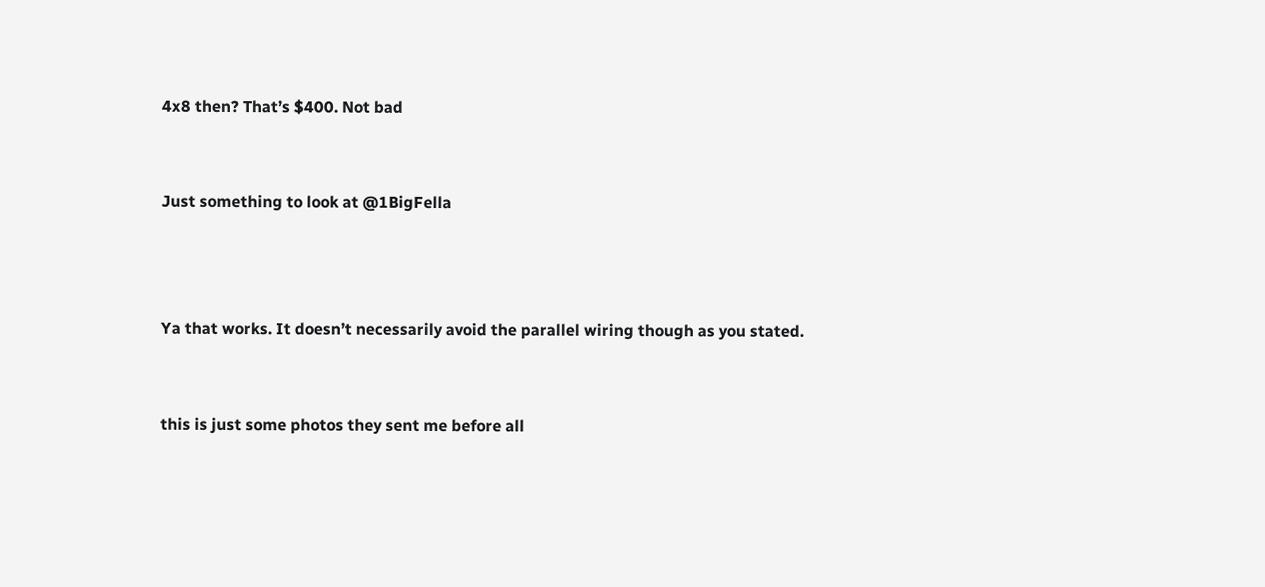4x8 then? That’s $400. Not bad


Just something to look at @1BigFella



Ya that works. It doesn’t necessarily avoid the parallel wiring though as you stated.


this is just some photos they sent me before all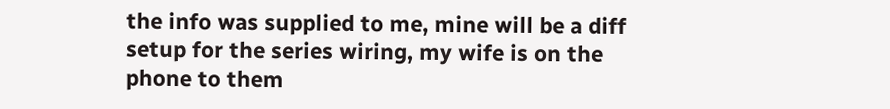the info was supplied to me, mine will be a diff setup for the series wiring, my wife is on the phone to them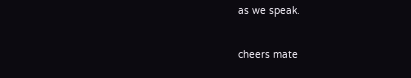as we speak.

cheers mate